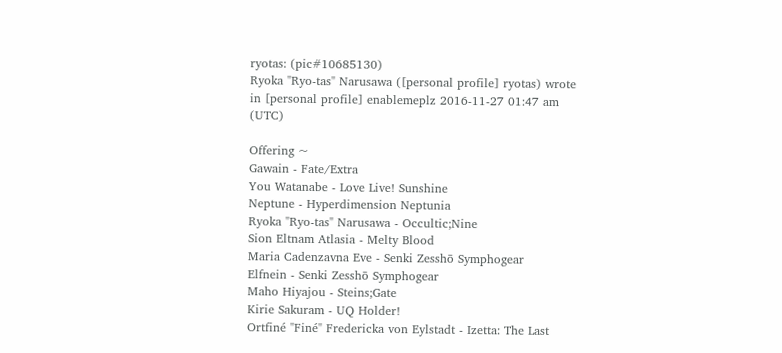ryotas: (pic#10685130)
Ryoka "Ryo-tas" Narusawa ([personal profile] ryotas) wrote in [personal profile] enablemeplz 2016-11-27 01:47 am (UTC)

Offering ~
Gawain - Fate/Extra
You Watanabe - Love Live! Sunshine
Neptune - Hyperdimension Neptunia
Ryoka "Ryo-tas" Narusawa - Occultic;Nine
Sion Eltnam Atlasia - Melty Blood
Maria Cadenzavna Eve - Senki Zesshō Symphogear
Elfnein - Senki Zesshō Symphogear
Maho Hiyajou - Steins;Gate
Kirie Sakuram - UQ Holder!
Ortfiné "Finé" Fredericka von Eylstadt - Izetta: The Last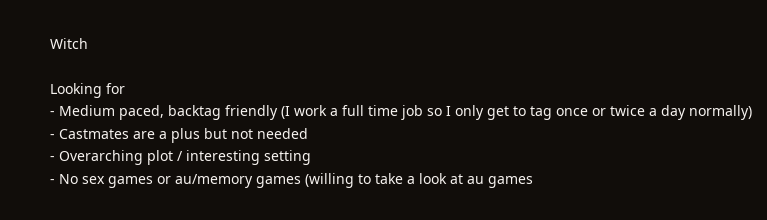Witch

Looking for
- Medium paced, backtag friendly (I work a full time job so I only get to tag once or twice a day normally)
- Castmates are a plus but not needed
- Overarching plot / interesting setting
- No sex games or au/memory games (willing to take a look at au games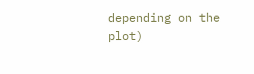depending on the plot)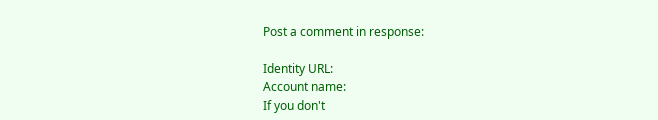Post a comment in response:

Identity URL:
Account name:
If you don't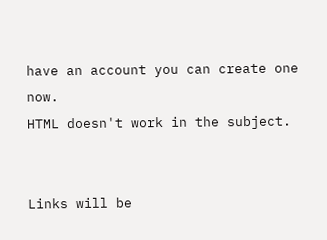have an account you can create one now.
HTML doesn't work in the subject.


Links will be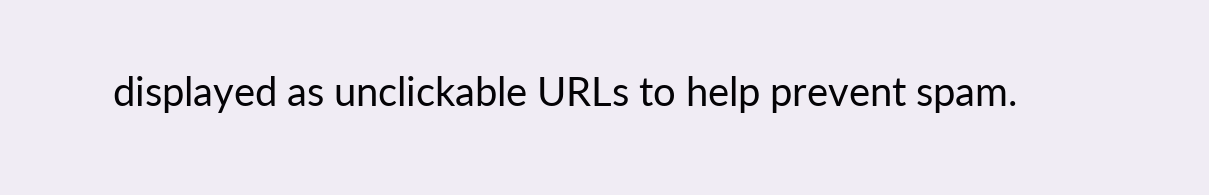displayed as unclickable URLs to help prevent spam.